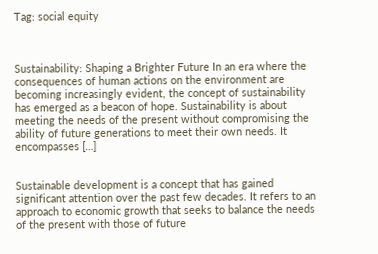Tag: social equity



Sustainability: Shaping a Brighter Future In an era where the consequences of human actions on the environment are becoming increasingly evident, the concept of sustainability has emerged as a beacon of hope. Sustainability is about meeting the needs of the present without compromising the ability of future generations to meet their own needs. It encompasses […]


Sustainable development is a concept that has gained significant attention over the past few decades. It refers to an approach to economic growth that seeks to balance the needs of the present with those of future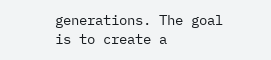generations. The goal is to create a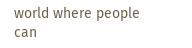world where people can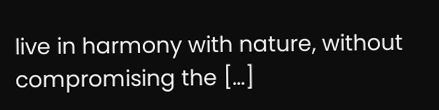live in harmony with nature, without compromising the […]